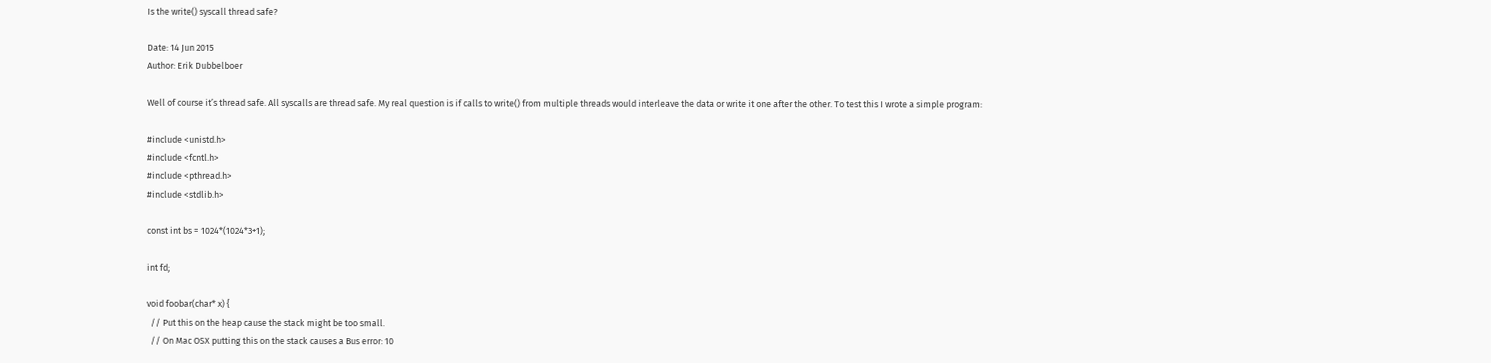Is the write() syscall thread safe?

Date: 14 Jun 2015
Author: Erik Dubbelboer

Well of course it’s thread safe. All syscalls are thread safe. My real question is if calls to write() from multiple threads would interleave the data or write it one after the other. To test this I wrote a simple program:

#include <unistd.h>
#include <fcntl.h>
#include <pthread.h>
#include <stdlib.h>

const int bs = 1024*(1024*3+1);

int fd;

void foobar(char* x) {
  // Put this on the heap cause the stack might be too small.
  // On Mac OSX putting this on the stack causes a Bus error: 10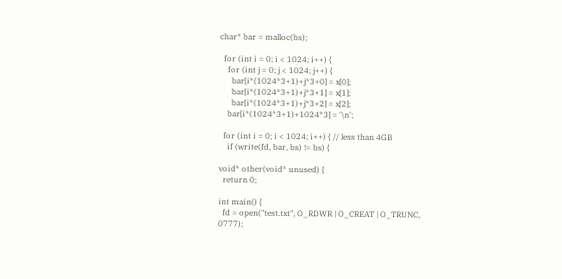char* bar = malloc(bs);

  for (int i = 0; i < 1024; i++) {
    for (int j = 0; j < 1024; j++) {
      bar[i*(1024*3+1)+j*3+0] = x[0];
      bar[i*(1024*3+1)+j*3+1] = x[1];
      bar[i*(1024*3+1)+j*3+2] = x[2];
    bar[i*(1024*3+1)+1024*3] = '\n';

  for (int i = 0; i < 1024; i++) { // less than 4GB
    if (write(fd, bar, bs) != bs) {

void* other(void* unused) {
  return 0;

int main() {
  fd = open("test.txt", O_RDWR | O_CREAT | O_TRUNC, 0777);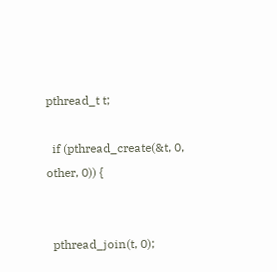pthread_t t;

  if (pthread_create(&t, 0, other, 0)) {


  pthread_join(t, 0);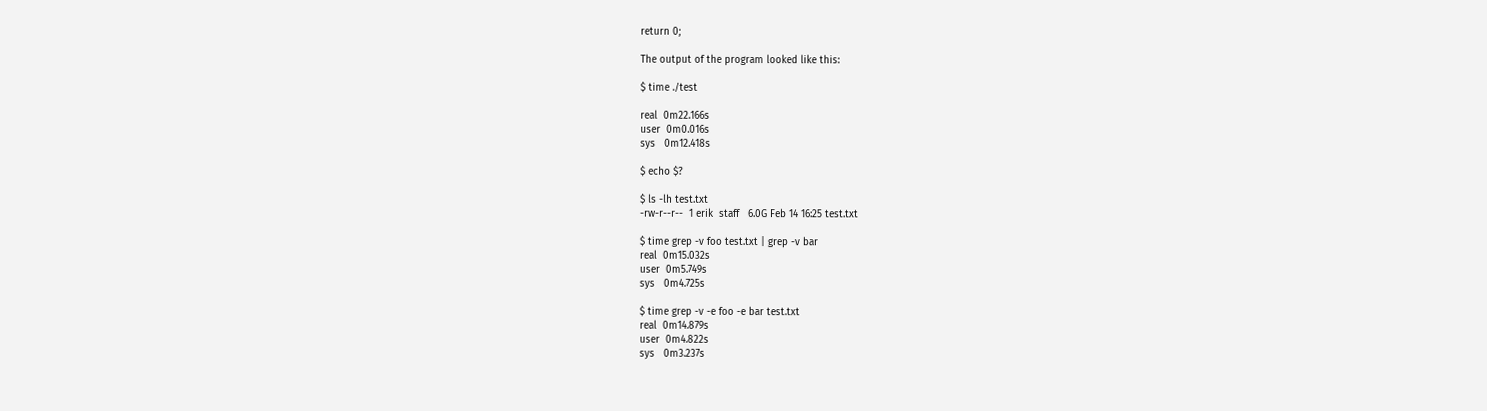return 0;

The output of the program looked like this:

$ time ./test

real  0m22.166s
user  0m0.016s
sys   0m12.418s

$ echo $?

$ ls -lh test.txt
-rw-r--r--  1 erik  staff   6.0G Feb 14 16:25 test.txt

$ time grep -v foo test.txt | grep -v bar
real  0m15.032s
user  0m5.749s
sys   0m4.725s

$ time grep -v -e foo -e bar test.txt
real  0m14.879s
user  0m4.822s
sys   0m3.237s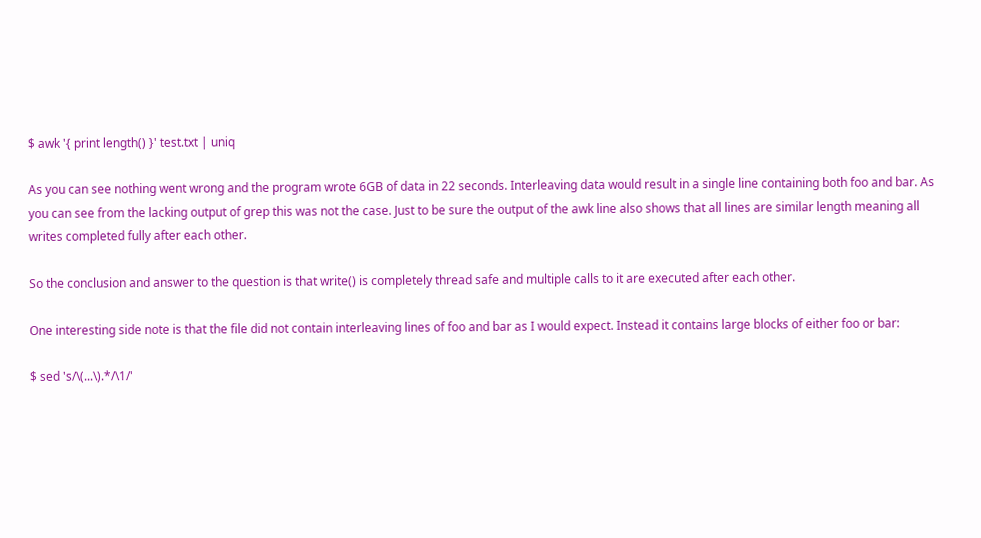$ awk '{ print length() }' test.txt | uniq

As you can see nothing went wrong and the program wrote 6GB of data in 22 seconds. Interleaving data would result in a single line containing both foo and bar. As you can see from the lacking output of grep this was not the case. Just to be sure the output of the awk line also shows that all lines are similar length meaning all writes completed fully after each other.

So the conclusion and answer to the question is that write() is completely thread safe and multiple calls to it are executed after each other.

One interesting side note is that the file did not contain interleaving lines of foo and bar as I would expect. Instead it contains large blocks of either foo or bar:

$ sed 's/\(...\).*/\1/'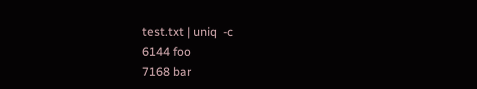test.txt | uniq  -c
6144 foo
7168 bar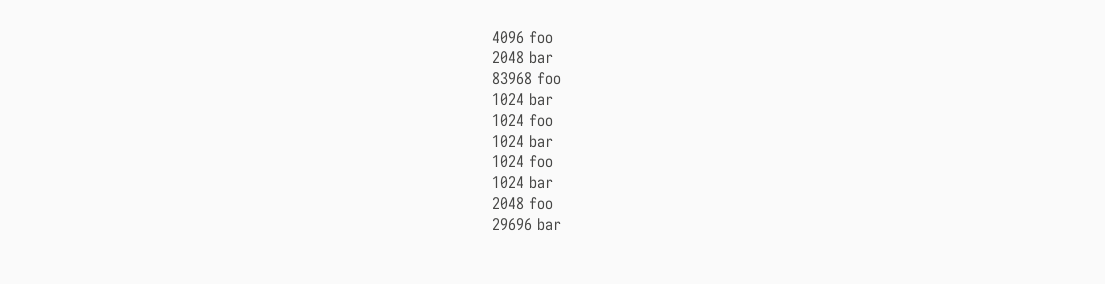4096 foo
2048 bar
83968 foo
1024 bar
1024 foo
1024 bar
1024 foo
1024 bar
2048 foo
29696 bar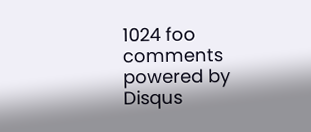1024 foo
comments powered by Disqus